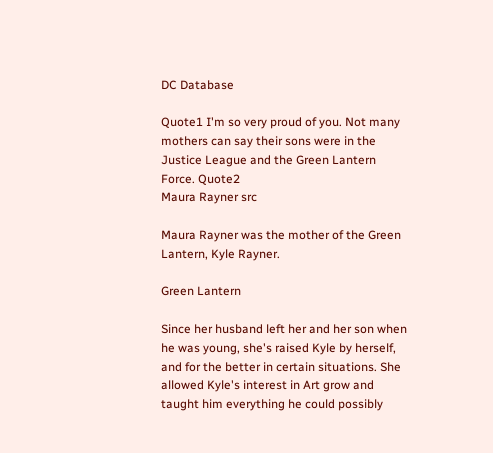DC Database

Quote1 I'm so very proud of you. Not many mothers can say their sons were in the Justice League and the Green Lantern Force. Quote2
Maura Rayner src

Maura Rayner was the mother of the Green Lantern, Kyle Rayner.

Green Lantern

Since her husband left her and her son when he was young, she's raised Kyle by herself, and for the better in certain situations. She allowed Kyle's interest in Art grow and taught him everything he could possibly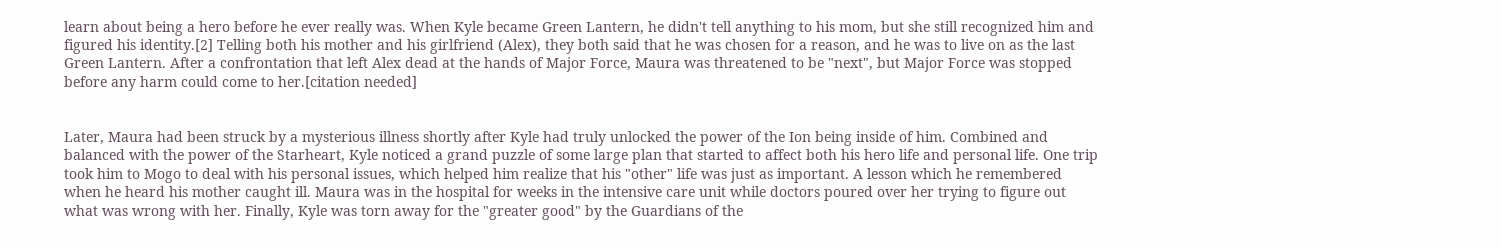learn about being a hero before he ever really was. When Kyle became Green Lantern, he didn't tell anything to his mom, but she still recognized him and figured his identity.[2] Telling both his mother and his girlfriend (Alex), they both said that he was chosen for a reason, and he was to live on as the last Green Lantern. After a confrontation that left Alex dead at the hands of Major Force, Maura was threatened to be "next", but Major Force was stopped before any harm could come to her.[citation needed]


Later, Maura had been struck by a mysterious illness shortly after Kyle had truly unlocked the power of the Ion being inside of him. Combined and balanced with the power of the Starheart, Kyle noticed a grand puzzle of some large plan that started to affect both his hero life and personal life. One trip took him to Mogo to deal with his personal issues, which helped him realize that his "other" life was just as important. A lesson which he remembered when he heard his mother caught ill. Maura was in the hospital for weeks in the intensive care unit while doctors poured over her trying to figure out what was wrong with her. Finally, Kyle was torn away for the "greater good" by the Guardians of the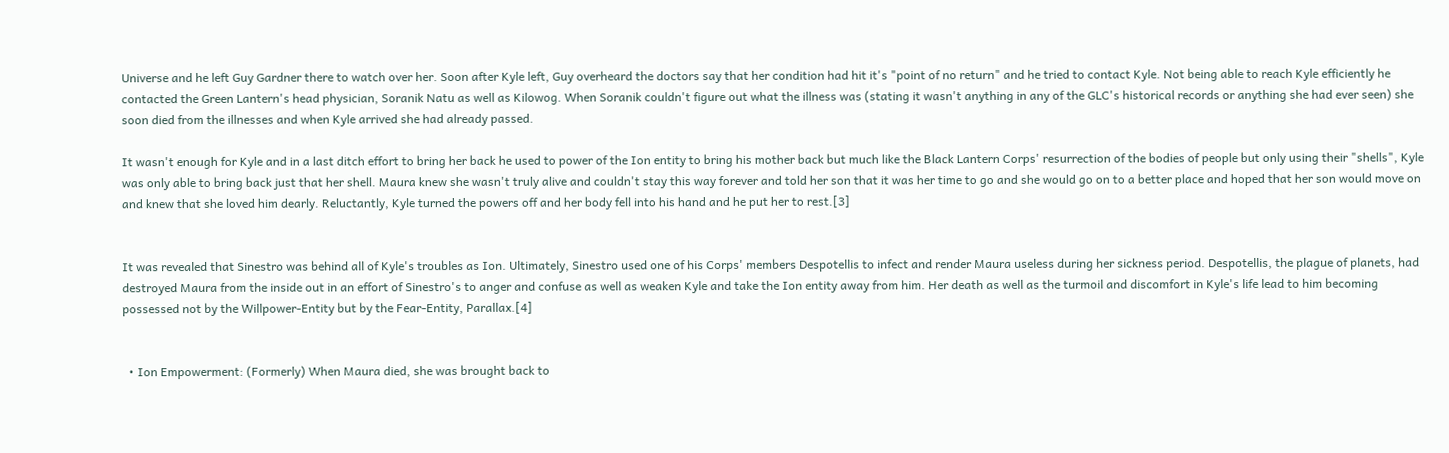Universe and he left Guy Gardner there to watch over her. Soon after Kyle left, Guy overheard the doctors say that her condition had hit it's "point of no return" and he tried to contact Kyle. Not being able to reach Kyle efficiently he contacted the Green Lantern's head physician, Soranik Natu as well as Kilowog. When Soranik couldn't figure out what the illness was (stating it wasn't anything in any of the GLC's historical records or anything she had ever seen) she soon died from the illnesses and when Kyle arrived she had already passed.

It wasn't enough for Kyle and in a last ditch effort to bring her back he used to power of the Ion entity to bring his mother back but much like the Black Lantern Corps' resurrection of the bodies of people but only using their "shells", Kyle was only able to bring back just that her shell. Maura knew she wasn't truly alive and couldn't stay this way forever and told her son that it was her time to go and she would go on to a better place and hoped that her son would move on and knew that she loved him dearly. Reluctantly, Kyle turned the powers off and her body fell into his hand and he put her to rest.[3]


It was revealed that Sinestro was behind all of Kyle's troubles as Ion. Ultimately, Sinestro used one of his Corps' members Despotellis to infect and render Maura useless during her sickness period. Despotellis, the plague of planets, had destroyed Maura from the inside out in an effort of Sinestro's to anger and confuse as well as weaken Kyle and take the Ion entity away from him. Her death as well as the turmoil and discomfort in Kyle's life lead to him becoming possessed not by the Willpower-Entity but by the Fear-Entity, Parallax.[4]


  • Ion Empowerment: (Formerly) When Maura died, she was brought back to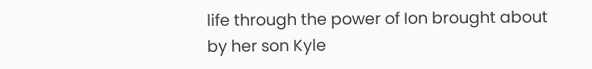life through the power of Ion brought about by her son Kyle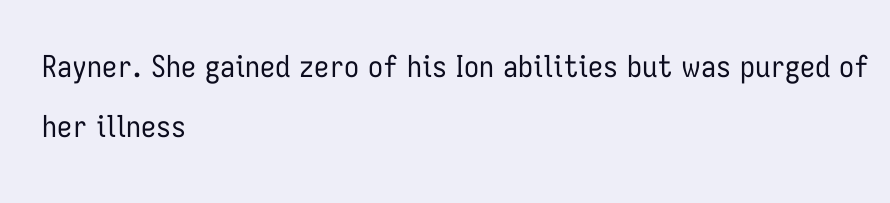Rayner. She gained zero of his Ion abilities but was purged of her illness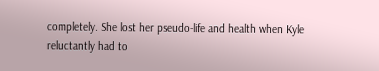completely. She lost her pseudo-life and health when Kyle reluctantly had to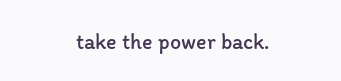take the power back.